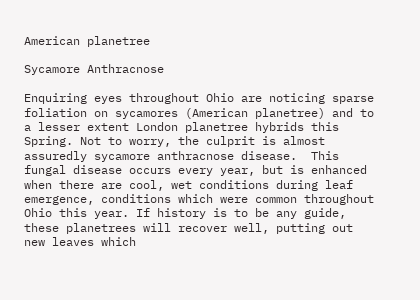American planetree

Sycamore Anthracnose

Enquiring eyes throughout Ohio are noticing sparse foliation on sycamores (American planetree) and to a lesser extent London planetree hybrids this Spring. Not to worry, the culprit is almost assuredly sycamore anthracnose disease.  This fungal disease occurs every year, but is enhanced when there are cool, wet conditions during leaf emergence, conditions which were common throughout Ohio this year. If history is to be any guide, these planetrees will recover well, putting out new leaves which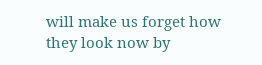will make us forget how they look now by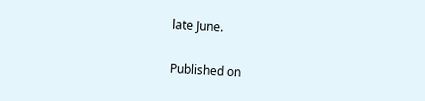late June.

Published on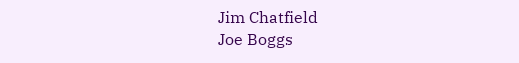Jim Chatfield
Joe Boggs